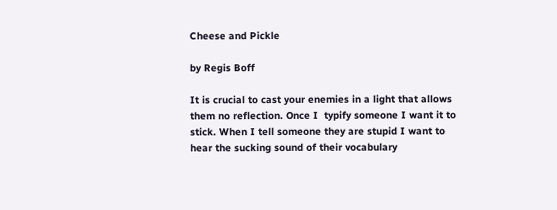Cheese and Pickle

by Regis Boff

It is crucial to cast your enemies in a light that allows them no reflection. Once I  typify someone I want it to stick. When I tell someone they are stupid I want to hear the sucking sound of their vocabulary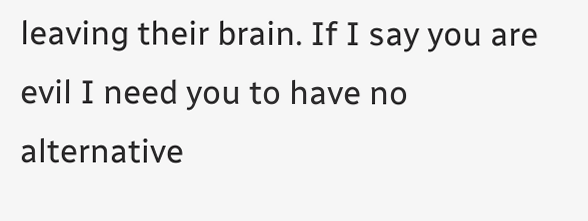leaving their brain. If I say you are evil I need you to have no alternative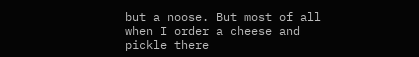but a noose. But most of all when I order a cheese and pickle there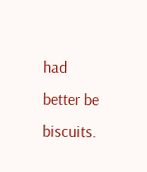had better be biscuits.